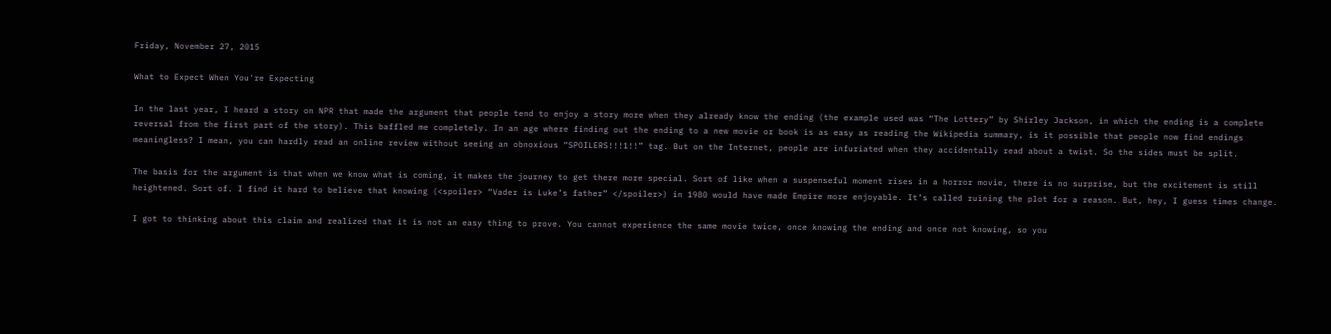Friday, November 27, 2015

What to Expect When You're Expecting

In the last year, I heard a story on NPR that made the argument that people tend to enjoy a story more when they already know the ending (the example used was “The Lottery” by Shirley Jackson, in which the ending is a complete reversal from the first part of the story). This baffled me completely. In an age where finding out the ending to a new movie or book is as easy as reading the Wikipedia summary, is it possible that people now find endings meaningless? I mean, you can hardly read an online review without seeing an obnoxious “SPOILERS!!!1!!” tag. But on the Internet, people are infuriated when they accidentally read about a twist. So the sides must be split.

The basis for the argument is that when we know what is coming, it makes the journey to get there more special. Sort of like when a suspenseful moment rises in a horror movie, there is no surprise, but the excitement is still heightened. Sort of. I find it hard to believe that knowing (<spoiler> “Vader is Luke’s father” </spoiler>) in 1980 would have made Empire more enjoyable. It’s called ruining the plot for a reason. But, hey, I guess times change.

I got to thinking about this claim and realized that it is not an easy thing to prove. You cannot experience the same movie twice, once knowing the ending and once not knowing, so you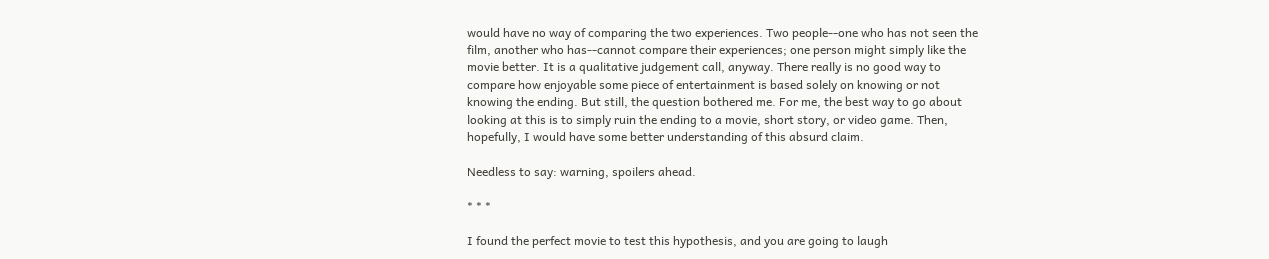would have no way of comparing the two experiences. Two people--one who has not seen the film, another who has--cannot compare their experiences; one person might simply like the movie better. It is a qualitative judgement call, anyway. There really is no good way to compare how enjoyable some piece of entertainment is based solely on knowing or not knowing the ending. But still, the question bothered me. For me, the best way to go about looking at this is to simply ruin the ending to a movie, short story, or video game. Then, hopefully, I would have some better understanding of this absurd claim.

Needless to say: warning, spoilers ahead.

* * *

I found the perfect movie to test this hypothesis, and you are going to laugh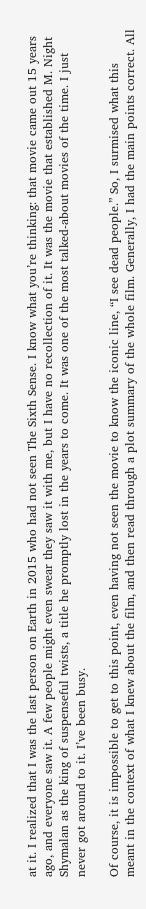at it. I realized that I was the last person on Earth in 2015 who had not seen The Sixth Sense. I know what you’re thinking: that movie came out 15 years ago, and everyone saw it. A few people might even swear they saw it with me, but I have no recollection of it. It was the movie that established M. Night Shymalan as the king of suspenseful twists, a title he promptly lost in the years to come. It was one of the most talked-about movies of the time. I just never got around to it. I’ve been busy.

Of course, it is impossible to get to this point, even having not seen the movie to know the iconic line, “I see dead people.” So, I surmised what this meant in the context of what I knew about the film, and then read through a plot summary of the whole film. Generally, I had the main points correct. All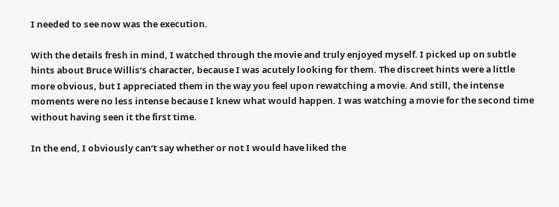I needed to see now was the execution.

With the details fresh in mind, I watched through the movie and truly enjoyed myself. I picked up on subtle hints about Bruce Willis’s character, because I was acutely looking for them. The discreet hints were a little more obvious, but I appreciated them in the way you feel upon rewatching a movie. And still, the intense moments were no less intense because I knew what would happen. I was watching a movie for the second time without having seen it the first time.

In the end, I obviously can’t say whether or not I would have liked the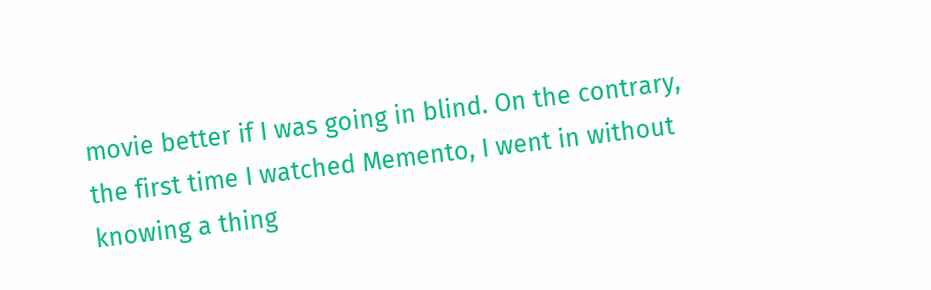movie better if I was going in blind. On the contrary, the first time I watched Memento, I went in without knowing a thing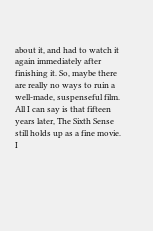about it, and had to watch it again immediately after finishing it. So, maybe there are really no ways to ruin a well-made, suspenseful film. All I can say is that fifteen years later, The Sixth Sense still holds up as a fine movie. I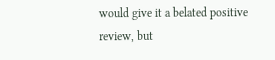would give it a belated positive review, but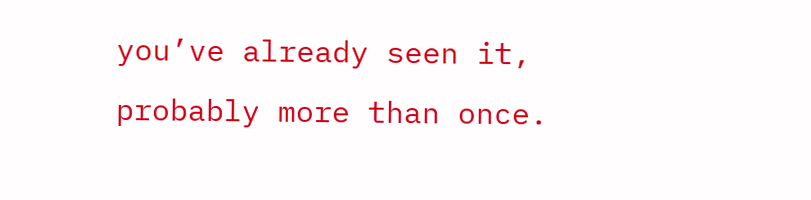you’ve already seen it, probably more than once.